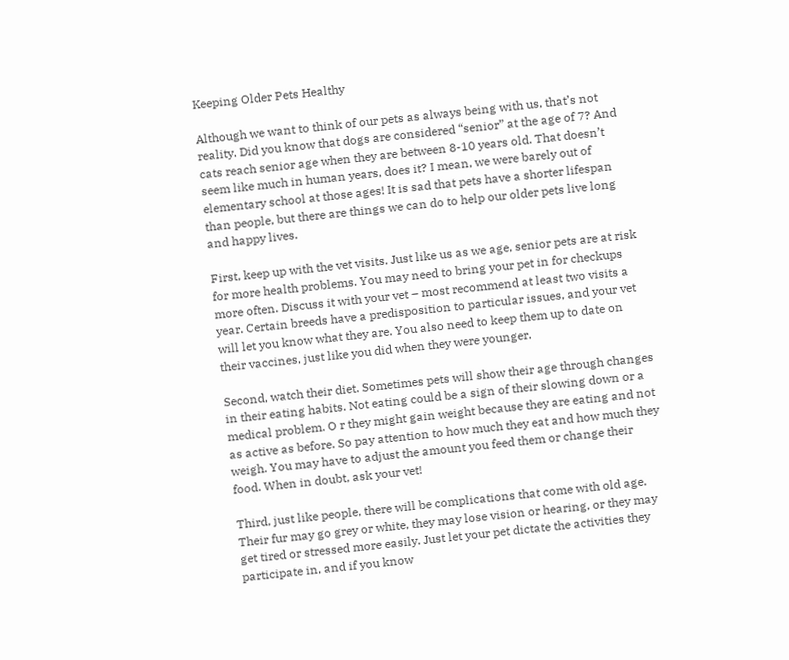Keeping Older Pets Healthy

Although we want to think of our pets as always being with us, that’s not reality. Did you know that dogs are considered “senior” at the age of 7? And cats reach senior age when they are between 8-10 years old. That doesn’t seem like much in human years, does it? I mean, we were barely out of elementary school at those ages! It is sad that pets have a shorter lifespan than people, but there are things we can do to help our older pets live long and happy lives.

First, keep up with the vet visits. Just like us as we age, senior pets are at risk for more health problems. You may need to bring your pet in for checkups more often. Discuss it with your vet – most recommend at least two visits a year. Certain breeds have a predisposition to particular issues, and your vet will let you know what they are. You also need to keep them up to date on their vaccines, just like you did when they were younger.

Second, watch their diet. Sometimes pets will show their age through changes in their eating habits. Not eating could be a sign of their slowing down or a medical problem. O r they might gain weight because they are eating and not as active as before. So pay attention to how much they eat and how much they weigh. You may have to adjust the amount you feed them or change their food. When in doubt, ask your vet!

Third, just like people, there will be complications that come with old age. Their fur may go grey or white, they may lose vision or hearing, or they may get tired or stressed more easily. Just let your pet dictate the activities they participate in, and if you know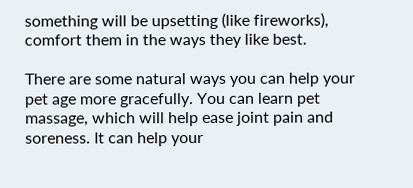something will be upsetting (like fireworks), comfort them in the ways they like best.

There are some natural ways you can help your pet age more gracefully. You can learn pet massage, which will help ease joint pain and soreness. It can help your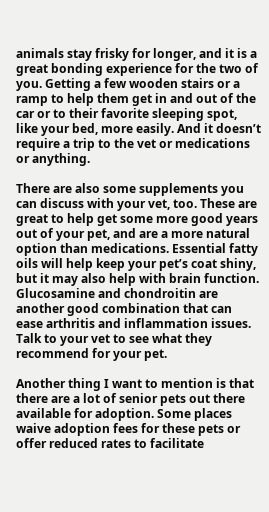animals stay frisky for longer, and it is a great bonding experience for the two of you. Getting a few wooden stairs or a ramp to help them get in and out of the car or to their favorite sleeping spot, like your bed, more easily. And it doesn’t require a trip to the vet or medications or anything.

There are also some supplements you can discuss with your vet, too. These are great to help get some more good years out of your pet, and are a more natural option than medications. Essential fatty oils will help keep your pet’s coat shiny, but it may also help with brain function. Glucosamine and chondroitin are another good combination that can ease arthritis and inflammation issues. Talk to your vet to see what they recommend for your pet.

Another thing I want to mention is that there are a lot of senior pets out there available for adoption. Some places waive adoption fees for these pets or offer reduced rates to facilitate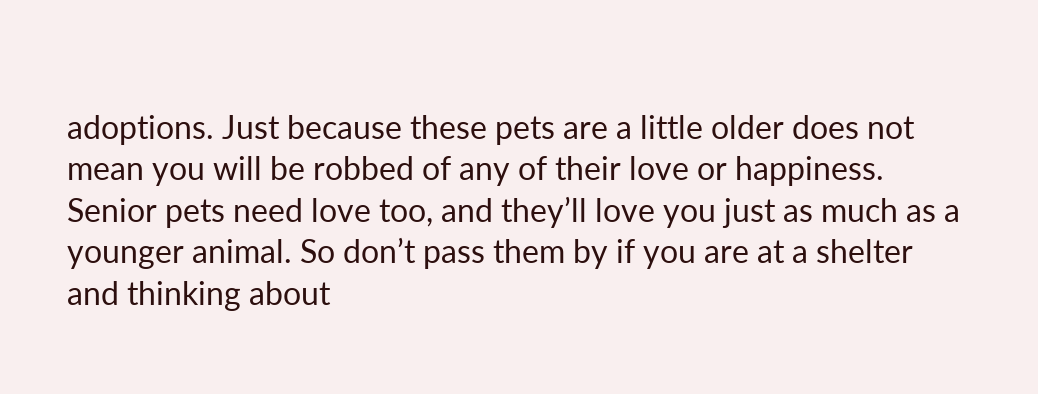adoptions. Just because these pets are a little older does not mean you will be robbed of any of their love or happiness. Senior pets need love too, and they’ll love you just as much as a younger animal. So don’t pass them by if you are at a shelter and thinking about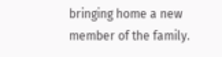bringing home a new member of the family.